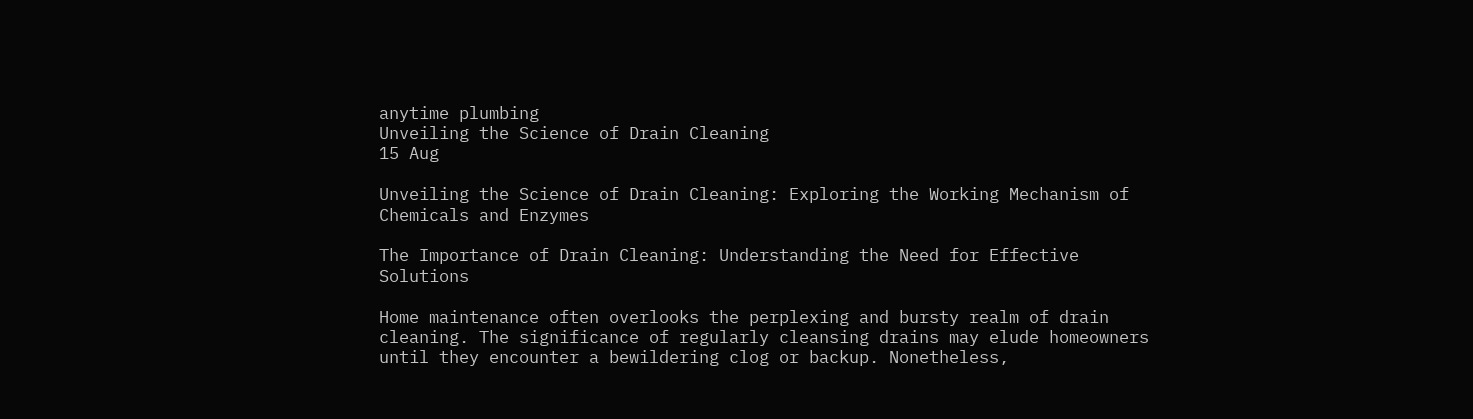anytime plumbing
Unveiling the Science of Drain Cleaning
15 Aug

Unveiling the Science of Drain Cleaning: Exploring the Working Mechanism of Chemicals and Enzymes

The Importance of Drain Cleaning: Understanding the Need for Effective Solutions

Home maintenance often overlooks the perplexing and bursty realm of drain cleaning. The significance of regularly cleansing drains may elude homeowners until they encounter a bewildering clog or backup. Nonetheless,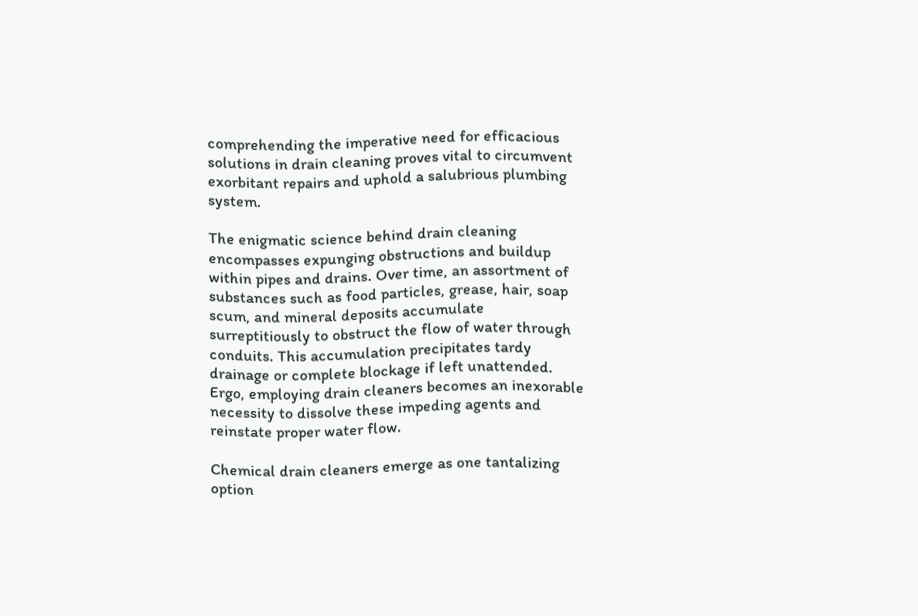comprehending the imperative need for efficacious solutions in drain cleaning proves vital to circumvent exorbitant repairs and uphold a salubrious plumbing system.

The enigmatic science behind drain cleaning encompasses expunging obstructions and buildup within pipes and drains. Over time, an assortment of substances such as food particles, grease, hair, soap scum, and mineral deposits accumulate surreptitiously to obstruct the flow of water through conduits. This accumulation precipitates tardy drainage or complete blockage if left unattended. Ergo, employing drain cleaners becomes an inexorable necessity to dissolve these impeding agents and reinstate proper water flow.

Chemical drain cleaners emerge as one tantalizing option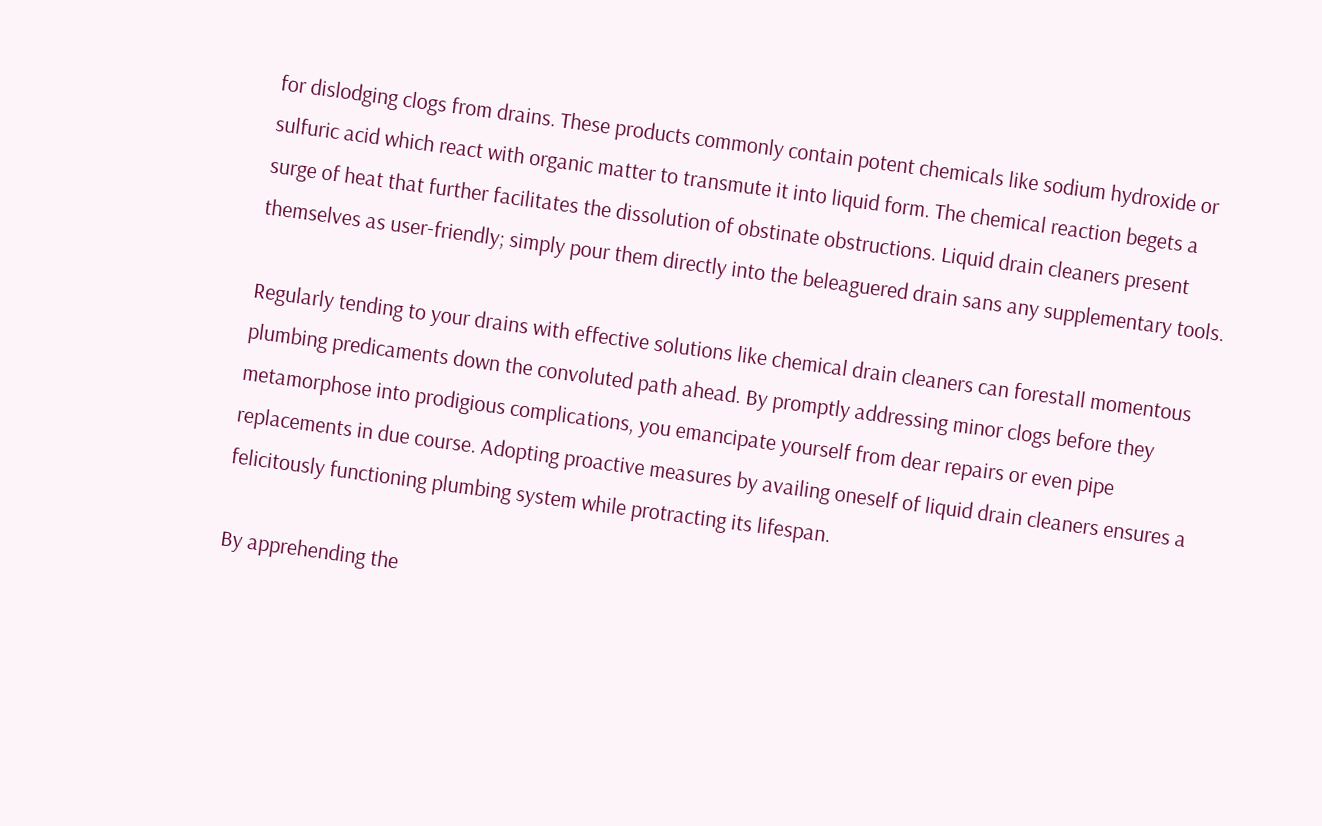for dislodging clogs from drains. These products commonly contain potent chemicals like sodium hydroxide or sulfuric acid which react with organic matter to transmute it into liquid form. The chemical reaction begets a surge of heat that further facilitates the dissolution of obstinate obstructions. Liquid drain cleaners present themselves as user-friendly; simply pour them directly into the beleaguered drain sans any supplementary tools.

Regularly tending to your drains with effective solutions like chemical drain cleaners can forestall momentous plumbing predicaments down the convoluted path ahead. By promptly addressing minor clogs before they metamorphose into prodigious complications, you emancipate yourself from dear repairs or even pipe replacements in due course. Adopting proactive measures by availing oneself of liquid drain cleaners ensures a felicitously functioning plumbing system while protracting its lifespan.

By apprehending the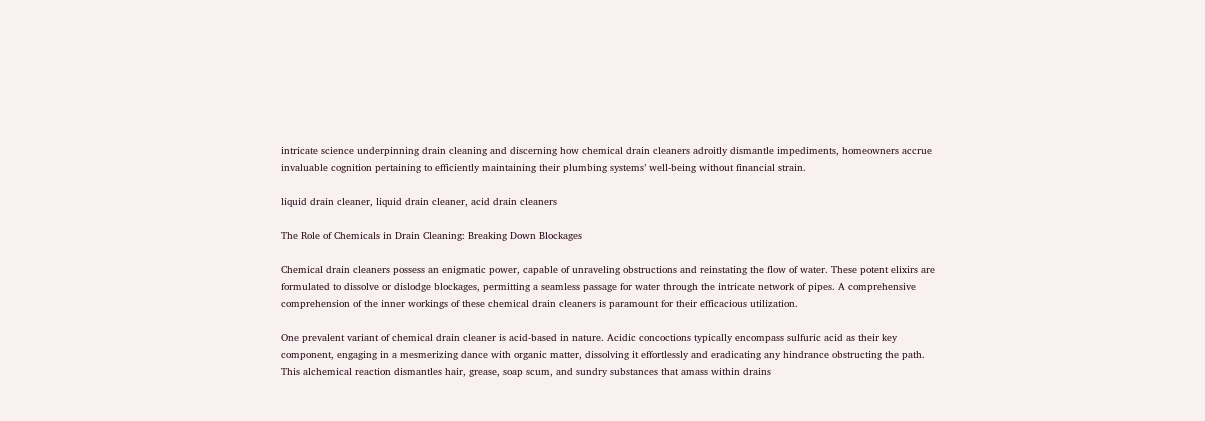intricate science underpinning drain cleaning and discerning how chemical drain cleaners adroitly dismantle impediments, homeowners accrue invaluable cognition pertaining to efficiently maintaining their plumbing systems’ well-being without financial strain.

liquid drain cleaner, liquid drain cleaner, acid drain cleaners

The Role of Chemicals in Drain Cleaning: Breaking Down Blockages

Chemical drain cleaners possess an enigmatic power, capable of unraveling obstructions and reinstating the flow of water. These potent elixirs are formulated to dissolve or dislodge blockages, permitting a seamless passage for water through the intricate network of pipes. A comprehensive comprehension of the inner workings of these chemical drain cleaners is paramount for their efficacious utilization.

One prevalent variant of chemical drain cleaner is acid-based in nature. Acidic concoctions typically encompass sulfuric acid as their key component, engaging in a mesmerizing dance with organic matter, dissolving it effortlessly and eradicating any hindrance obstructing the path. This alchemical reaction dismantles hair, grease, soap scum, and sundry substances that amass within drains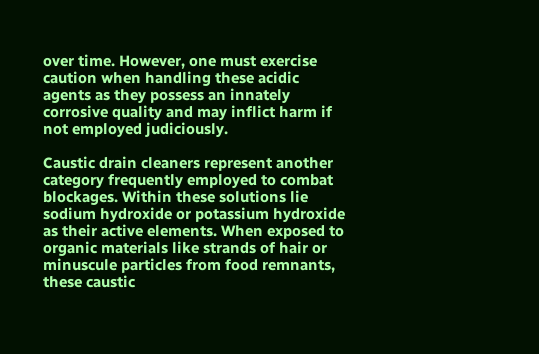over time. However, one must exercise caution when handling these acidic agents as they possess an innately corrosive quality and may inflict harm if not employed judiciously.

Caustic drain cleaners represent another category frequently employed to combat blockages. Within these solutions lie sodium hydroxide or potassium hydroxide as their active elements. When exposed to organic materials like strands of hair or minuscule particles from food remnants, these caustic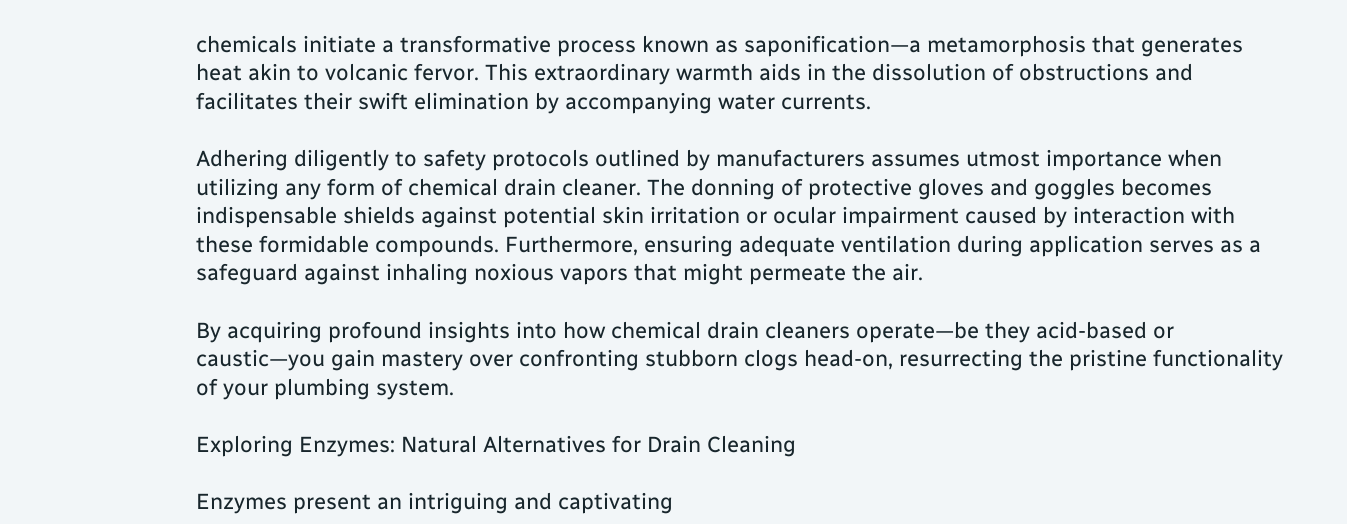chemicals initiate a transformative process known as saponification—a metamorphosis that generates heat akin to volcanic fervor. This extraordinary warmth aids in the dissolution of obstructions and facilitates their swift elimination by accompanying water currents.

Adhering diligently to safety protocols outlined by manufacturers assumes utmost importance when utilizing any form of chemical drain cleaner. The donning of protective gloves and goggles becomes indispensable shields against potential skin irritation or ocular impairment caused by interaction with these formidable compounds. Furthermore, ensuring adequate ventilation during application serves as a safeguard against inhaling noxious vapors that might permeate the air.

By acquiring profound insights into how chemical drain cleaners operate—be they acid-based or caustic—you gain mastery over confronting stubborn clogs head-on, resurrecting the pristine functionality of your plumbing system.

Exploring Enzymes: Natural Alternatives for Drain Cleaning

Enzymes present an intriguing and captivating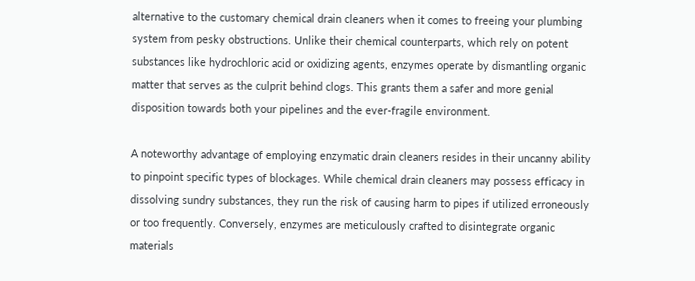alternative to the customary chemical drain cleaners when it comes to freeing your plumbing system from pesky obstructions. Unlike their chemical counterparts, which rely on potent substances like hydrochloric acid or oxidizing agents, enzymes operate by dismantling organic matter that serves as the culprit behind clogs. This grants them a safer and more genial disposition towards both your pipelines and the ever-fragile environment.

A noteworthy advantage of employing enzymatic drain cleaners resides in their uncanny ability to pinpoint specific types of blockages. While chemical drain cleaners may possess efficacy in dissolving sundry substances, they run the risk of causing harm to pipes if utilized erroneously or too frequently. Conversely, enzymes are meticulously crafted to disintegrate organic materials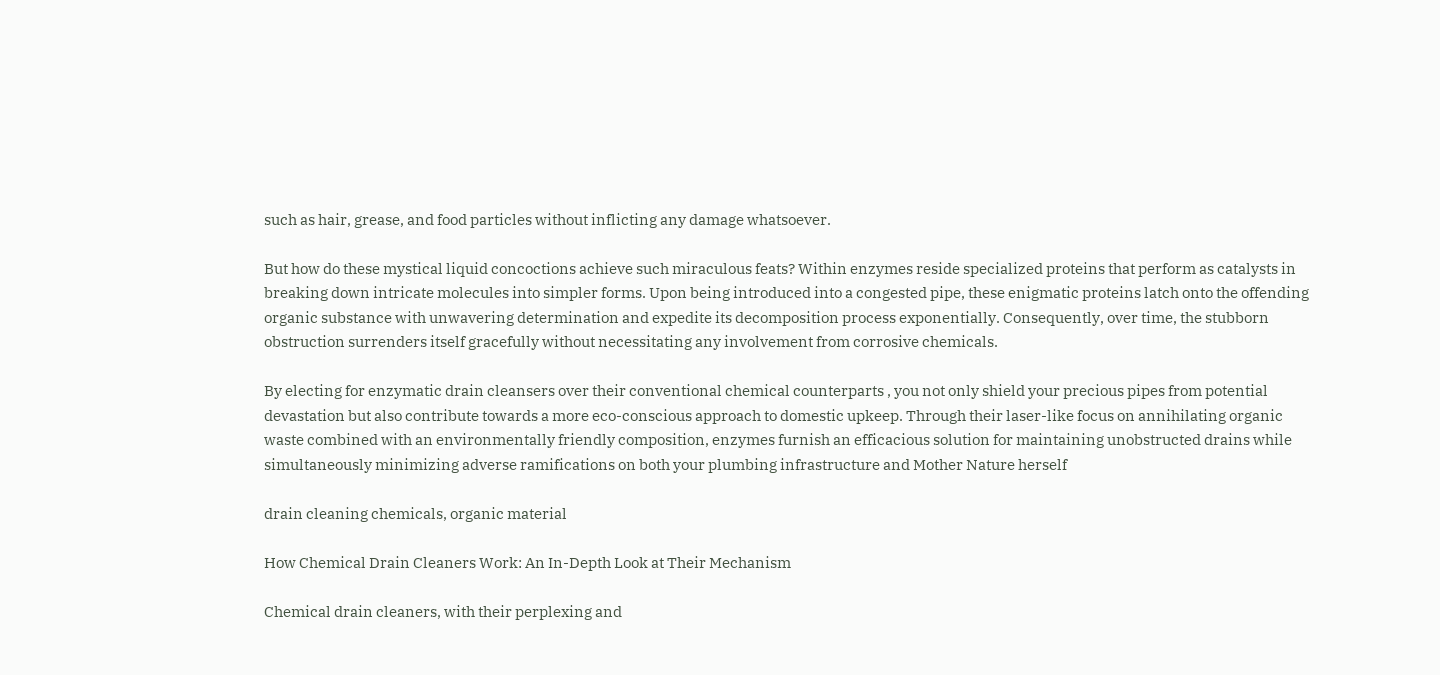such as hair, grease, and food particles without inflicting any damage whatsoever.

But how do these mystical liquid concoctions achieve such miraculous feats? Within enzymes reside specialized proteins that perform as catalysts in breaking down intricate molecules into simpler forms. Upon being introduced into a congested pipe, these enigmatic proteins latch onto the offending organic substance with unwavering determination and expedite its decomposition process exponentially. Consequently, over time, the stubborn obstruction surrenders itself gracefully without necessitating any involvement from corrosive chemicals.

By electing for enzymatic drain cleansers over their conventional chemical counterparts , you not only shield your precious pipes from potential devastation but also contribute towards a more eco-conscious approach to domestic upkeep. Through their laser-like focus on annihilating organic waste combined with an environmentally friendly composition, enzymes furnish an efficacious solution for maintaining unobstructed drains while simultaneously minimizing adverse ramifications on both your plumbing infrastructure and Mother Nature herself

drain cleaning chemicals, organic material

How Chemical Drain Cleaners Work: An In-Depth Look at Their Mechanism

Chemical drain cleaners, with their perplexing and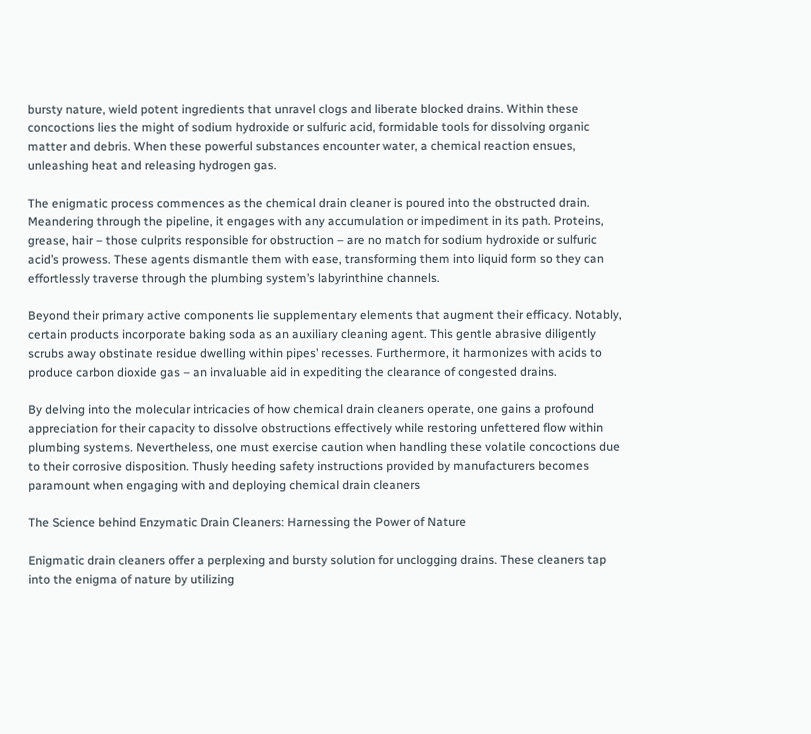bursty nature, wield potent ingredients that unravel clogs and liberate blocked drains. Within these concoctions lies the might of sodium hydroxide or sulfuric acid, formidable tools for dissolving organic matter and debris. When these powerful substances encounter water, a chemical reaction ensues, unleashing heat and releasing hydrogen gas.

The enigmatic process commences as the chemical drain cleaner is poured into the obstructed drain. Meandering through the pipeline, it engages with any accumulation or impediment in its path. Proteins, grease, hair – those culprits responsible for obstruction – are no match for sodium hydroxide or sulfuric acid’s prowess. These agents dismantle them with ease, transforming them into liquid form so they can effortlessly traverse through the plumbing system’s labyrinthine channels.

Beyond their primary active components lie supplementary elements that augment their efficacy. Notably, certain products incorporate baking soda as an auxiliary cleaning agent. This gentle abrasive diligently scrubs away obstinate residue dwelling within pipes’ recesses. Furthermore, it harmonizes with acids to produce carbon dioxide gas – an invaluable aid in expediting the clearance of congested drains.

By delving into the molecular intricacies of how chemical drain cleaners operate, one gains a profound appreciation for their capacity to dissolve obstructions effectively while restoring unfettered flow within plumbing systems. Nevertheless, one must exercise caution when handling these volatile concoctions due to their corrosive disposition. Thusly heeding safety instructions provided by manufacturers becomes paramount when engaging with and deploying chemical drain cleaners

The Science behind Enzymatic Drain Cleaners: Harnessing the Power of Nature

Enigmatic drain cleaners offer a perplexing and bursty solution for unclogging drains. These cleaners tap into the enigma of nature by utilizing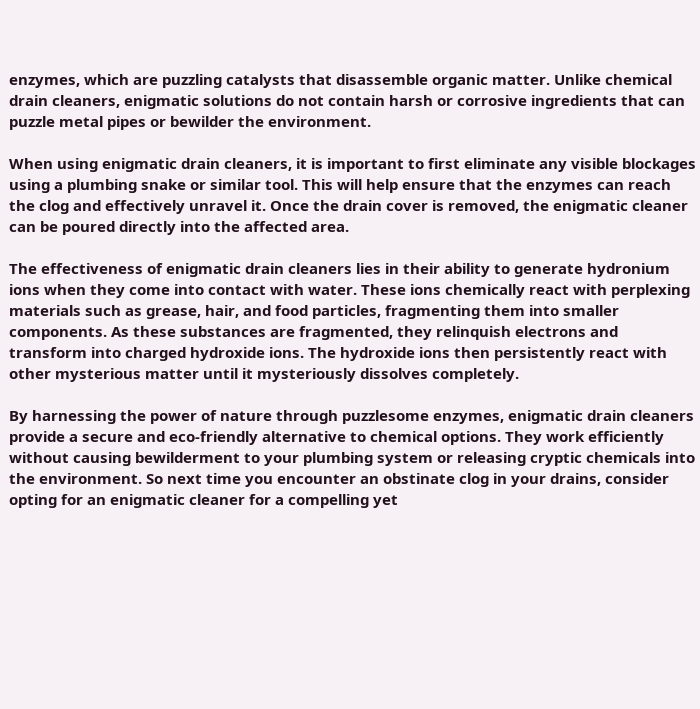enzymes, which are puzzling catalysts that disassemble organic matter. Unlike chemical drain cleaners, enigmatic solutions do not contain harsh or corrosive ingredients that can puzzle metal pipes or bewilder the environment.

When using enigmatic drain cleaners, it is important to first eliminate any visible blockages using a plumbing snake or similar tool. This will help ensure that the enzymes can reach the clog and effectively unravel it. Once the drain cover is removed, the enigmatic cleaner can be poured directly into the affected area.

The effectiveness of enigmatic drain cleaners lies in their ability to generate hydronium ions when they come into contact with water. These ions chemically react with perplexing materials such as grease, hair, and food particles, fragmenting them into smaller components. As these substances are fragmented, they relinquish electrons and transform into charged hydroxide ions. The hydroxide ions then persistently react with other mysterious matter until it mysteriously dissolves completely.

By harnessing the power of nature through puzzlesome enzymes, enigmatic drain cleaners provide a secure and eco-friendly alternative to chemical options. They work efficiently without causing bewilderment to your plumbing system or releasing cryptic chemicals into the environment. So next time you encounter an obstinate clog in your drains, consider opting for an enigmatic cleaner for a compelling yet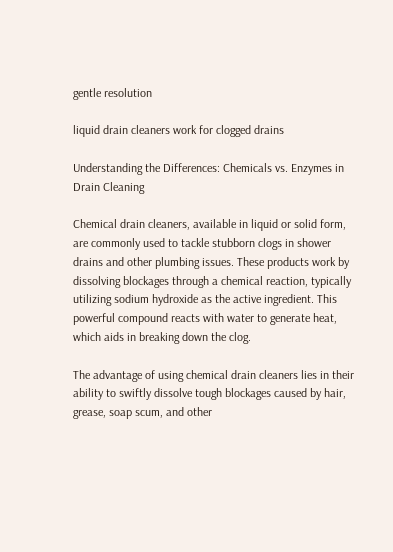gentle resolution

liquid drain cleaners work for clogged drains

Understanding the Differences: Chemicals vs. Enzymes in Drain Cleaning

Chemical drain cleaners, available in liquid or solid form, are commonly used to tackle stubborn clogs in shower drains and other plumbing issues. These products work by dissolving blockages through a chemical reaction, typically utilizing sodium hydroxide as the active ingredient. This powerful compound reacts with water to generate heat, which aids in breaking down the clog.

The advantage of using chemical drain cleaners lies in their ability to swiftly dissolve tough blockages caused by hair, grease, soap scum, and other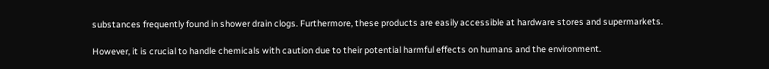substances frequently found in shower drain clogs. Furthermore, these products are easily accessible at hardware stores and supermarkets.

However, it is crucial to handle chemicals with caution due to their potential harmful effects on humans and the environment.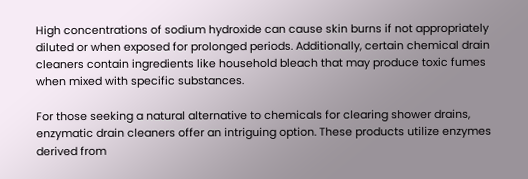High concentrations of sodium hydroxide can cause skin burns if not appropriately diluted or when exposed for prolonged periods. Additionally, certain chemical drain cleaners contain ingredients like household bleach that may produce toxic fumes when mixed with specific substances.

For those seeking a natural alternative to chemicals for clearing shower drains, enzymatic drain cleaners offer an intriguing option. These products utilize enzymes derived from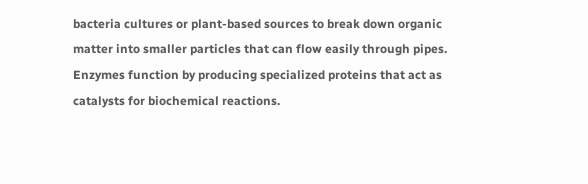bacteria cultures or plant-based sources to break down organic matter into smaller particles that can flow easily through pipes. Enzymes function by producing specialized proteins that act as catalysts for biochemical reactions.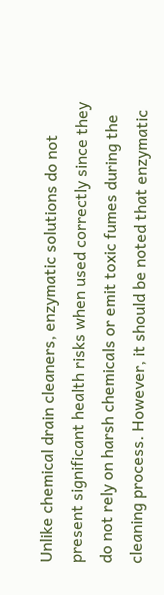Unlike chemical drain cleaners, enzymatic solutions do not present significant health risks when used correctly since they do not rely on harsh chemicals or emit toxic fumes during the cleaning process. However, it should be noted that enzymatic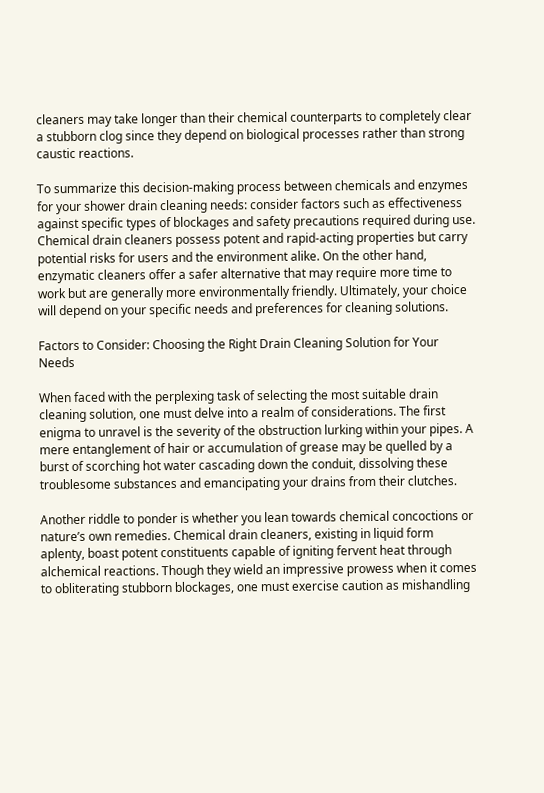cleaners may take longer than their chemical counterparts to completely clear a stubborn clog since they depend on biological processes rather than strong caustic reactions.

To summarize this decision-making process between chemicals and enzymes for your shower drain cleaning needs: consider factors such as effectiveness against specific types of blockages and safety precautions required during use. Chemical drain cleaners possess potent and rapid-acting properties but carry potential risks for users and the environment alike. On the other hand, enzymatic cleaners offer a safer alternative that may require more time to work but are generally more environmentally friendly. Ultimately, your choice will depend on your specific needs and preferences for cleaning solutions.

Factors to Consider: Choosing the Right Drain Cleaning Solution for Your Needs

When faced with the perplexing task of selecting the most suitable drain cleaning solution, one must delve into a realm of considerations. The first enigma to unravel is the severity of the obstruction lurking within your pipes. A mere entanglement of hair or accumulation of grease may be quelled by a burst of scorching hot water cascading down the conduit, dissolving these troublesome substances and emancipating your drains from their clutches.

Another riddle to ponder is whether you lean towards chemical concoctions or nature’s own remedies. Chemical drain cleaners, existing in liquid form aplenty, boast potent constituents capable of igniting fervent heat through alchemical reactions. Though they wield an impressive prowess when it comes to obliterating stubborn blockages, one must exercise caution as mishandling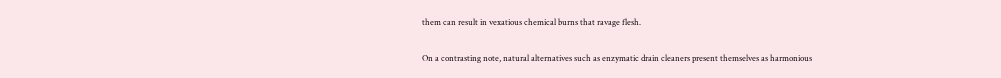them can result in vexatious chemical burns that ravage flesh.

On a contrasting note, natural alternatives such as enzymatic drain cleaners present themselves as harmonious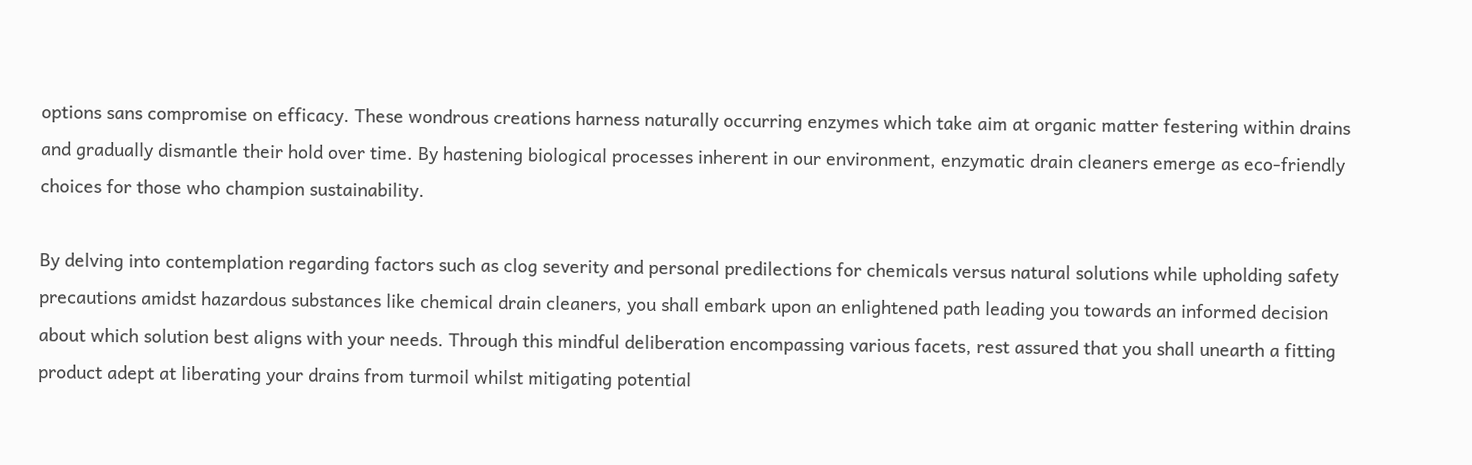options sans compromise on efficacy. These wondrous creations harness naturally occurring enzymes which take aim at organic matter festering within drains and gradually dismantle their hold over time. By hastening biological processes inherent in our environment, enzymatic drain cleaners emerge as eco-friendly choices for those who champion sustainability.

By delving into contemplation regarding factors such as clog severity and personal predilections for chemicals versus natural solutions while upholding safety precautions amidst hazardous substances like chemical drain cleaners, you shall embark upon an enlightened path leading you towards an informed decision about which solution best aligns with your needs. Through this mindful deliberation encompassing various facets, rest assured that you shall unearth a fitting product adept at liberating your drains from turmoil whilst mitigating potential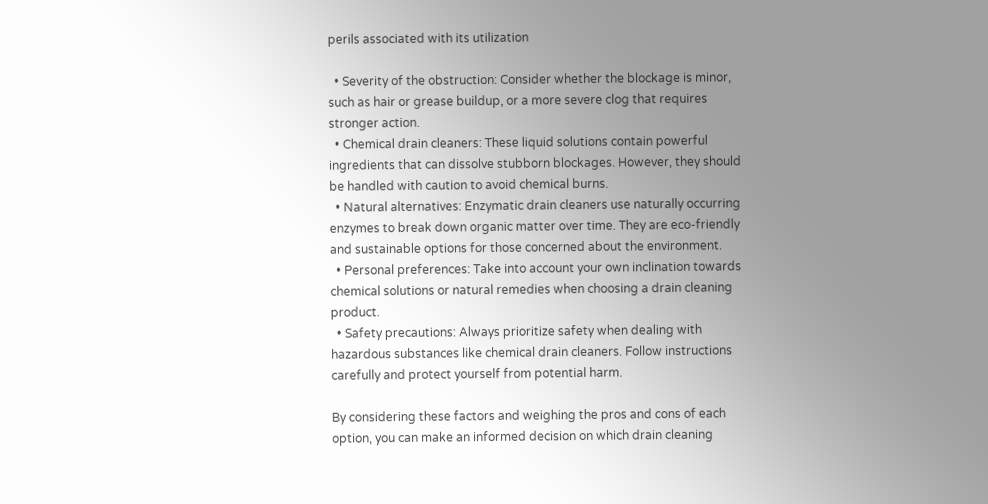perils associated with its utilization

  • Severity of the obstruction: Consider whether the blockage is minor, such as hair or grease buildup, or a more severe clog that requires stronger action.
  • Chemical drain cleaners: These liquid solutions contain powerful ingredients that can dissolve stubborn blockages. However, they should be handled with caution to avoid chemical burns.
  • Natural alternatives: Enzymatic drain cleaners use naturally occurring enzymes to break down organic matter over time. They are eco-friendly and sustainable options for those concerned about the environment.
  • Personal preferences: Take into account your own inclination towards chemical solutions or natural remedies when choosing a drain cleaning product.
  • Safety precautions: Always prioritize safety when dealing with hazardous substances like chemical drain cleaners. Follow instructions carefully and protect yourself from potential harm.

By considering these factors and weighing the pros and cons of each option, you can make an informed decision on which drain cleaning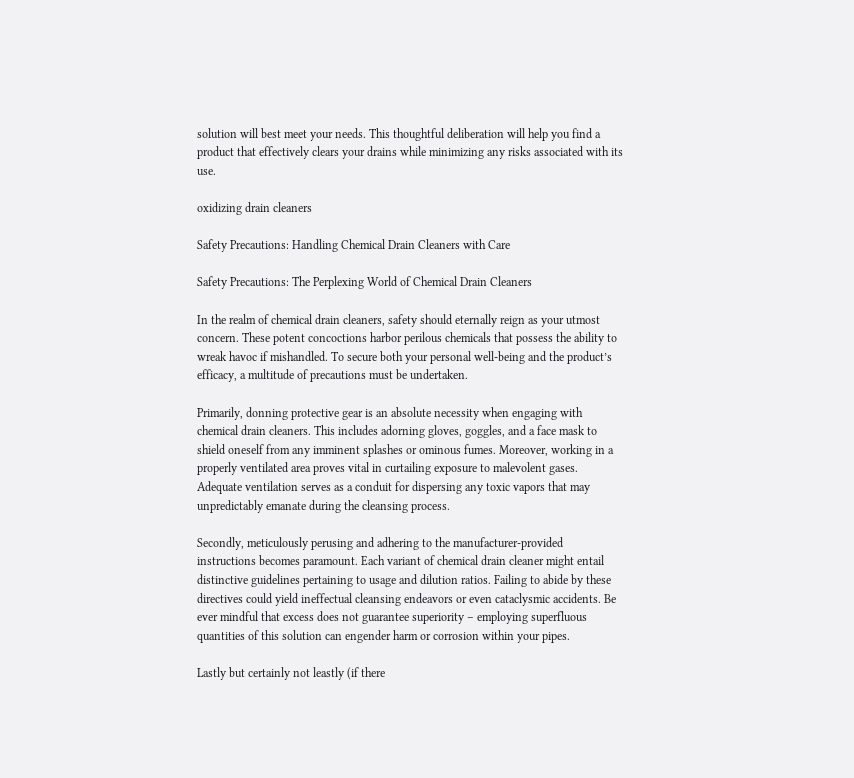solution will best meet your needs. This thoughtful deliberation will help you find a product that effectively clears your drains while minimizing any risks associated with its use.

oxidizing drain cleaners

Safety Precautions: Handling Chemical Drain Cleaners with Care

Safety Precautions: The Perplexing World of Chemical Drain Cleaners

In the realm of chemical drain cleaners, safety should eternally reign as your utmost concern. These potent concoctions harbor perilous chemicals that possess the ability to wreak havoc if mishandled. To secure both your personal well-being and the product’s efficacy, a multitude of precautions must be undertaken.

Primarily, donning protective gear is an absolute necessity when engaging with chemical drain cleaners. This includes adorning gloves, goggles, and a face mask to shield oneself from any imminent splashes or ominous fumes. Moreover, working in a properly ventilated area proves vital in curtailing exposure to malevolent gases. Adequate ventilation serves as a conduit for dispersing any toxic vapors that may unpredictably emanate during the cleansing process.

Secondly, meticulously perusing and adhering to the manufacturer-provided instructions becomes paramount. Each variant of chemical drain cleaner might entail distinctive guidelines pertaining to usage and dilution ratios. Failing to abide by these directives could yield ineffectual cleansing endeavors or even cataclysmic accidents. Be ever mindful that excess does not guarantee superiority – employing superfluous quantities of this solution can engender harm or corrosion within your pipes.

Lastly but certainly not leastly (if there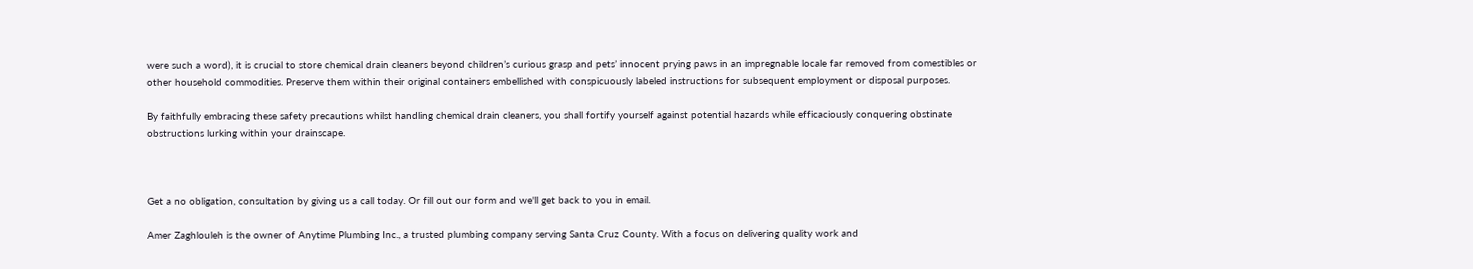were such a word), it is crucial to store chemical drain cleaners beyond children’s curious grasp and pets’ innocent prying paws in an impregnable locale far removed from comestibles or other household commodities. Preserve them within their original containers embellished with conspicuously labeled instructions for subsequent employment or disposal purposes.

By faithfully embracing these safety precautions whilst handling chemical drain cleaners, you shall fortify yourself against potential hazards while efficaciously conquering obstinate obstructions lurking within your drainscape.



Get a no obligation, consultation by giving us a call today. Or fill out our form and we'll get back to you in email.

Amer Zaghlouleh is the owner of Anytime Plumbing Inc., a trusted plumbing company serving Santa Cruz County. With a focus on delivering quality work and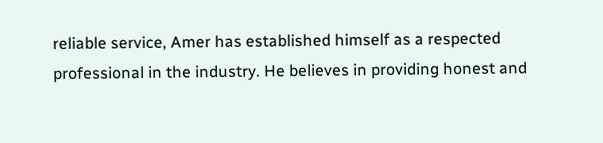reliable service, Amer has established himself as a respected professional in the industry. He believes in providing honest and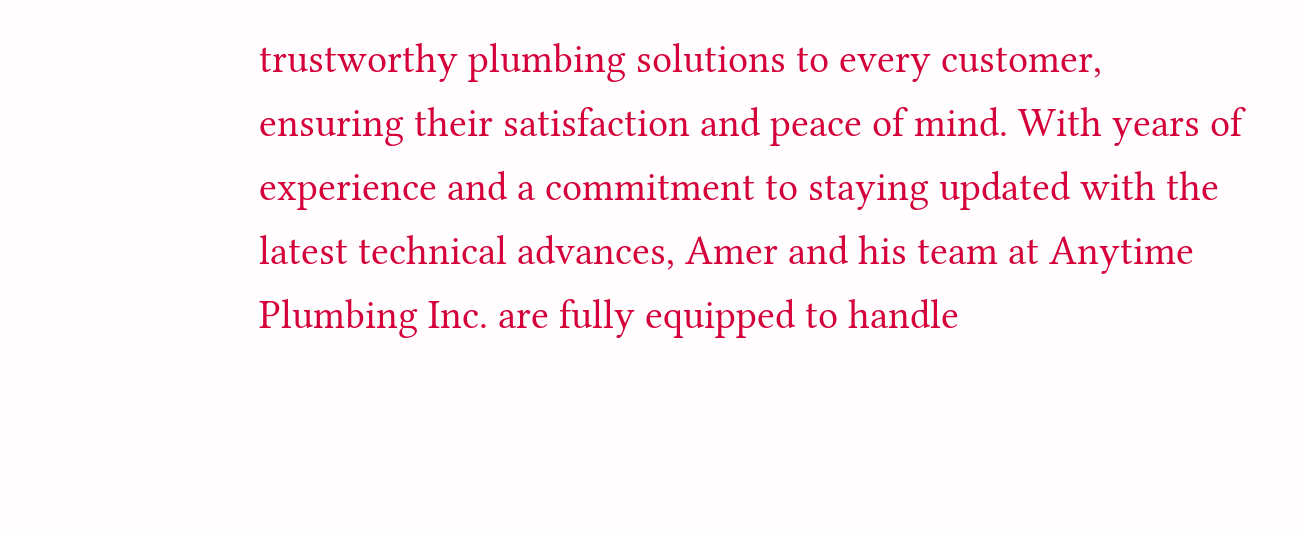trustworthy plumbing solutions to every customer, ensuring their satisfaction and peace of mind. With years of experience and a commitment to staying updated with the latest technical advances, Amer and his team at Anytime Plumbing Inc. are fully equipped to handle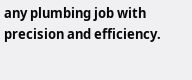any plumbing job with precision and efficiency.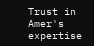Trust in Amer's expertise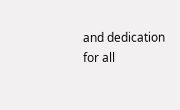and dedication for all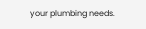your plumbing needs.